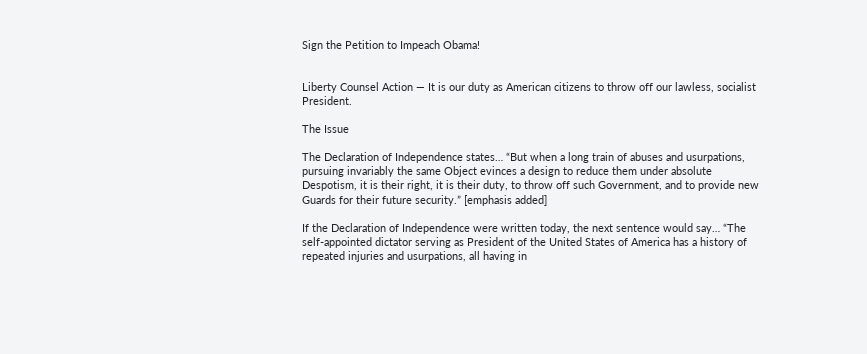Sign the Petition to Impeach Obama!


Liberty Counsel Action — It is our duty as American citizens to throw off our lawless, socialist President.

The Issue

The Declaration of Independence states… “But when a long train of abuses and usurpations, pursuing invariably the same Object evinces a design to reduce them under absolute Despotism, it is their right, it is their duty, to throw off such Government, and to provide new Guards for their future security.” [emphasis added]

If the Declaration of Independence were written today, the next sentence would say… “The self-appointed dictator serving as President of the United States of America has a history of repeated injuries and usurpations, all having in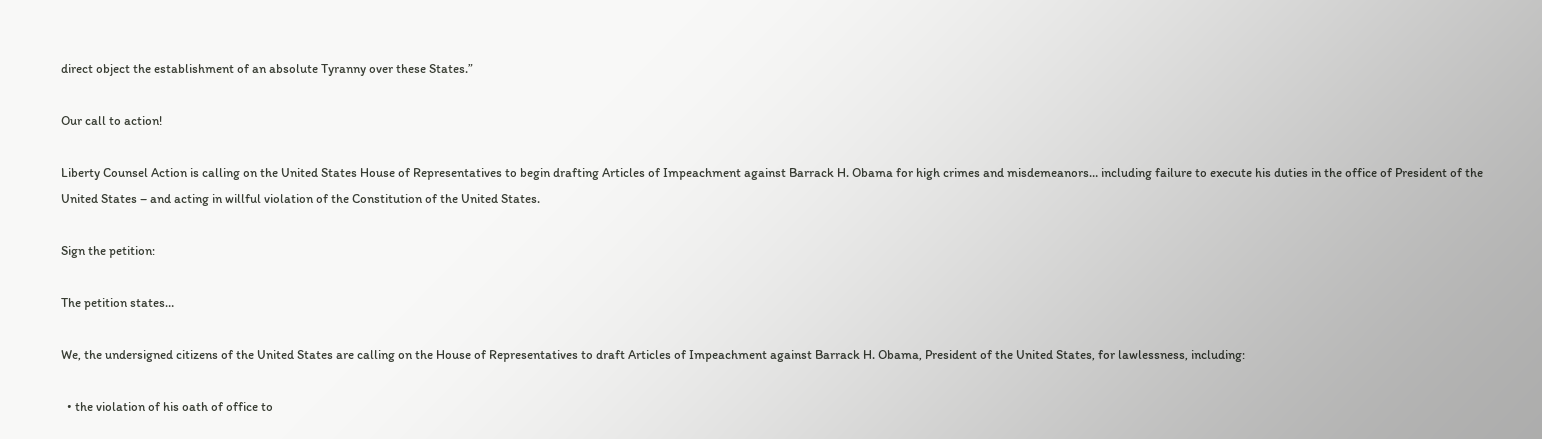direct object the establishment of an absolute Tyranny over these States.”

Our call to action!

Liberty Counsel Action is calling on the United States House of Representatives to begin drafting Articles of Impeachment against Barrack H. Obama for high crimes and misdemeanors… including failure to execute his duties in the office of President of the United States – and acting in willful violation of the Constitution of the United States.

Sign the petition:

The petition states…

We, the undersigned citizens of the United States are calling on the House of Representatives to draft Articles of Impeachment against Barrack H. Obama, President of the United States, for lawlessness, including:

  • the violation of his oath of office to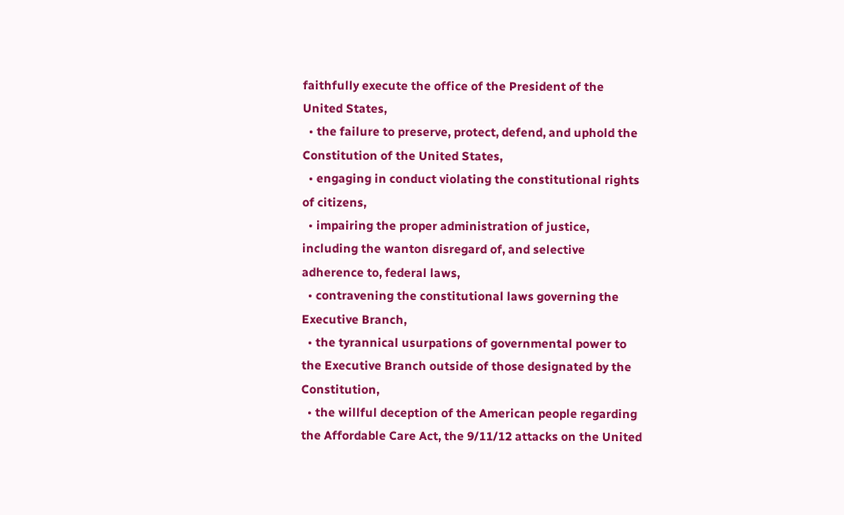faithfully execute the office of the President of the United States,
  • the failure to preserve, protect, defend, and uphold the Constitution of the United States,
  • engaging in conduct violating the constitutional rights of citizens,
  • impairing the proper administration of justice, including the wanton disregard of, and selective adherence to, federal laws,
  • contravening the constitutional laws governing the Executive Branch,
  • the tyrannical usurpations of governmental power to the Executive Branch outside of those designated by the Constitution,
  • the willful deception of the American people regarding the Affordable Care Act, the 9/11/12 attacks on the United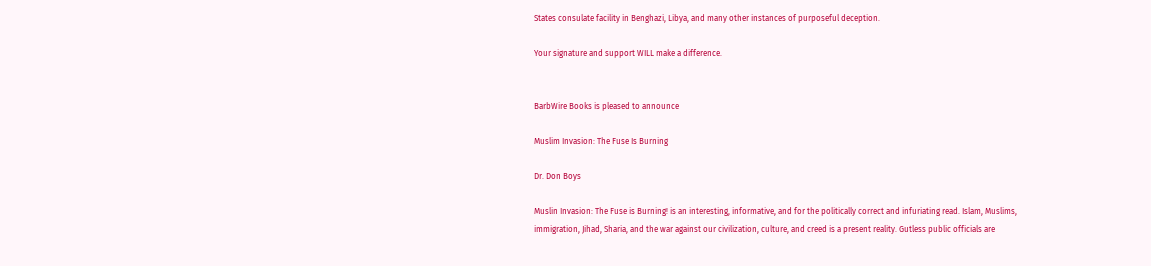States consulate facility in Benghazi, Libya, and many other instances of purposeful deception.

Your signature and support WILL make a difference.


BarbWire Books is pleased to announce

Muslim Invasion: The Fuse Is Burning

Dr. Don Boys

Muslin Invasion: The Fuse is Burning! is an interesting, informative, and for the politically correct and infuriating read. Islam, Muslims, immigration, Jihad, Sharia, and the war against our civilization, culture, and creed is a present reality. Gutless public officials are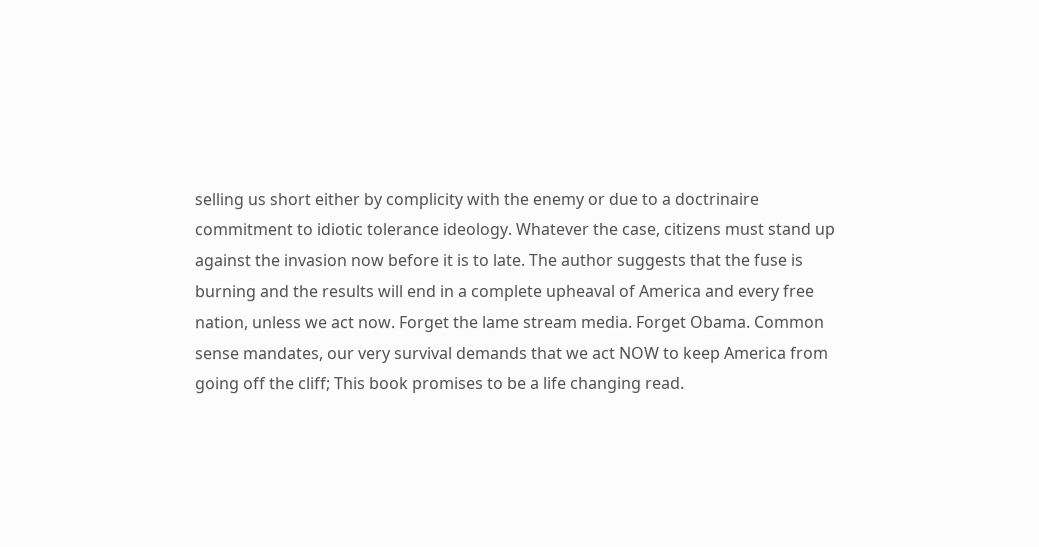selling us short either by complicity with the enemy or due to a doctrinaire commitment to idiotic tolerance ideology. Whatever the case, citizens must stand up against the invasion now before it is to late. The author suggests that the fuse is burning and the results will end in a complete upheaval of America and every free nation, unless we act now. Forget the lame stream media. Forget Obama. Common sense mandates, our very survival demands that we act NOW to keep America from going off the cliff; This book promises to be a life changing read.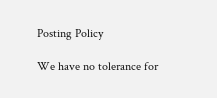Posting Policy

We have no tolerance for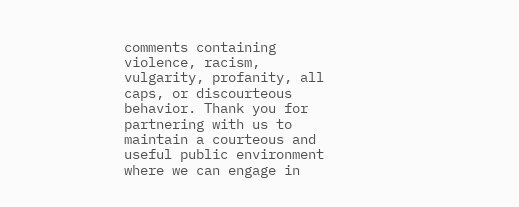comments containing violence, racism, vulgarity, profanity, all caps, or discourteous behavior. Thank you for partnering with us to maintain a courteous and useful public environment where we can engage in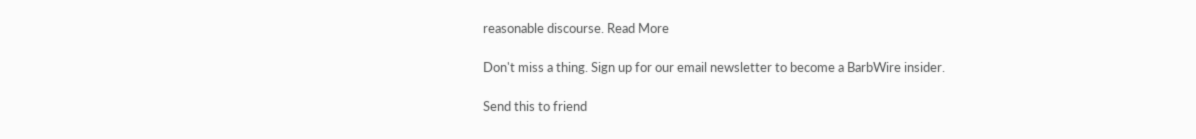reasonable discourse. Read More

Don't miss a thing. Sign up for our email newsletter to become a BarbWire insider.

Send this to friend